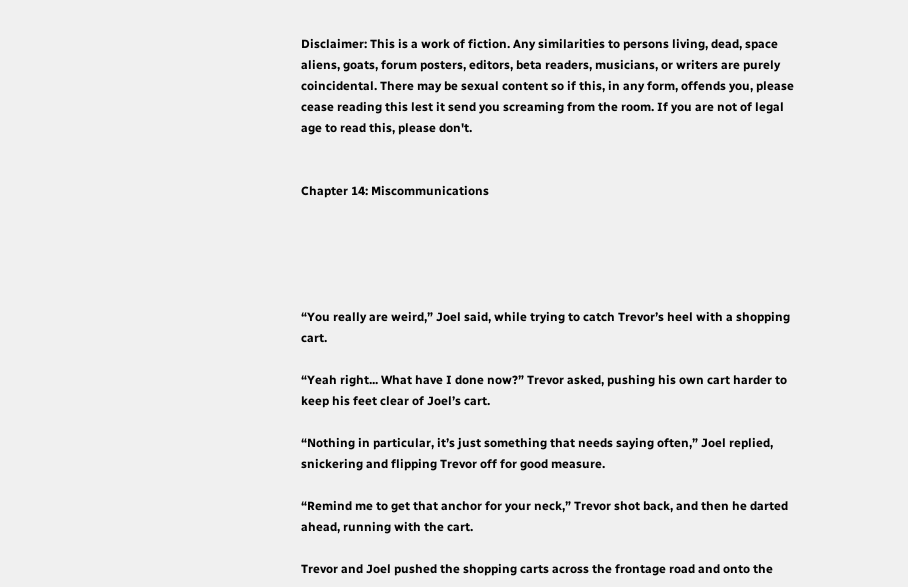Disclaimer: This is a work of fiction. Any similarities to persons living, dead, space aliens, goats, forum posters, editors, beta readers, musicians, or writers are purely coincidental. There may be sexual content so if this, in any form, offends you, please cease reading this lest it send you screaming from the room. If you are not of legal age to read this, please don't.


Chapter 14: Miscommunications





“You really are weird,” Joel said, while trying to catch Trevor’s heel with a shopping cart.

“Yeah right... What have I done now?” Trevor asked, pushing his own cart harder to keep his feet clear of Joel’s cart.

“Nothing in particular, it’s just something that needs saying often,” Joel replied, snickering and flipping Trevor off for good measure.

“Remind me to get that anchor for your neck,” Trevor shot back, and then he darted ahead, running with the cart.

Trevor and Joel pushed the shopping carts across the frontage road and onto the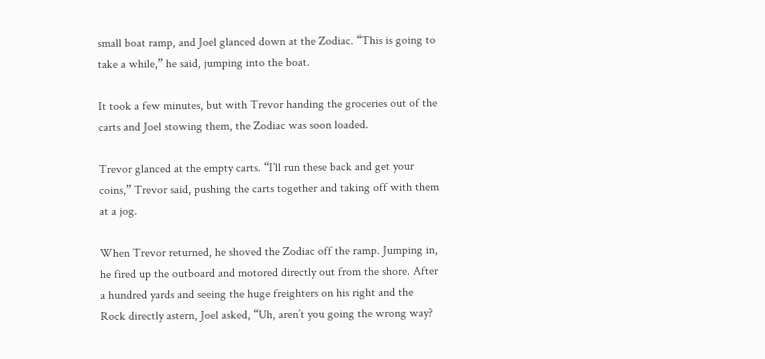small boat ramp, and Joel glanced down at the Zodiac. “This is going to take a while,” he said, jumping into the boat.

It took a few minutes, but with Trevor handing the groceries out of the carts and Joel stowing them, the Zodiac was soon loaded.

Trevor glanced at the empty carts. “I’ll run these back and get your coins,” Trevor said, pushing the carts together and taking off with them at a jog.

When Trevor returned, he shoved the Zodiac off the ramp. Jumping in, he fired up the outboard and motored directly out from the shore. After a hundred yards and seeing the huge freighters on his right and the Rock directly astern, Joel asked, “Uh, aren’t you going the wrong way?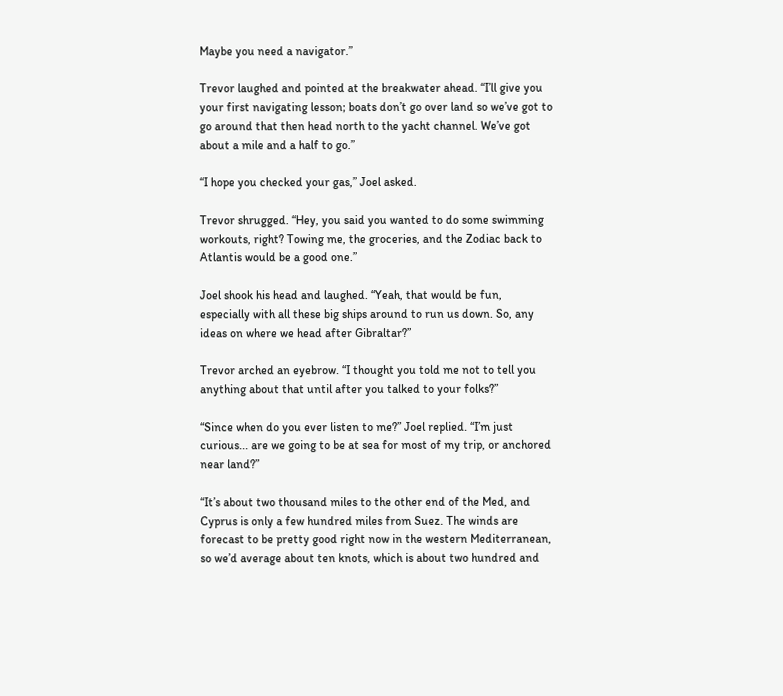Maybe you need a navigator.”

Trevor laughed and pointed at the breakwater ahead. “I’ll give you your first navigating lesson; boats don’t go over land so we’ve got to go around that then head north to the yacht channel. We’ve got about a mile and a half to go.”

“I hope you checked your gas,” Joel asked.

Trevor shrugged. “Hey, you said you wanted to do some swimming workouts, right? Towing me, the groceries, and the Zodiac back to Atlantis would be a good one.”

Joel shook his head and laughed. “Yeah, that would be fun, especially with all these big ships around to run us down. So, any ideas on where we head after Gibraltar?”

Trevor arched an eyebrow. “I thought you told me not to tell you anything about that until after you talked to your folks?”

“Since when do you ever listen to me?” Joel replied. “I’m just curious... are we going to be at sea for most of my trip, or anchored near land?”

“It’s about two thousand miles to the other end of the Med, and Cyprus is only a few hundred miles from Suez. The winds are forecast to be pretty good right now in the western Mediterranean, so we’d average about ten knots, which is about two hundred and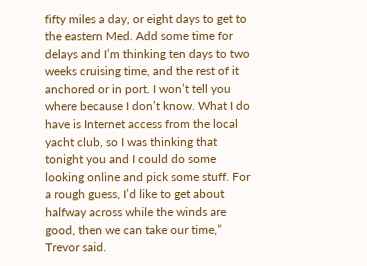fifty miles a day, or eight days to get to the eastern Med. Add some time for delays and I’m thinking ten days to two weeks cruising time, and the rest of it anchored or in port. I won’t tell you where because I don’t know. What I do have is Internet access from the local yacht club, so I was thinking that tonight you and I could do some looking online and pick some stuff. For a rough guess, I’d like to get about halfway across while the winds are good, then we can take our time,” Trevor said.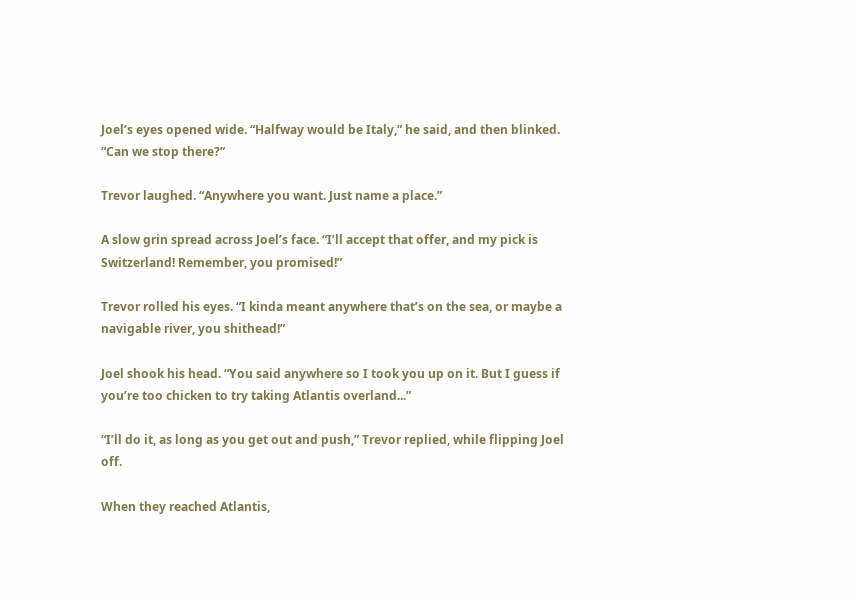Joel’s eyes opened wide. “Halfway would be Italy,” he said, and then blinked. “Can we stop there?”

Trevor laughed. “Anywhere you want. Just name a place.”

A slow grin spread across Joel’s face. “I’ll accept that offer, and my pick is Switzerland! Remember, you promised!”

Trevor rolled his eyes. “I kinda meant anywhere that’s on the sea, or maybe a navigable river, you shithead!”

Joel shook his head. “You said anywhere so I took you up on it. But I guess if you’re too chicken to try taking Atlantis overland...”

“I’ll do it, as long as you get out and push,” Trevor replied, while flipping Joel off.

When they reached Atlantis,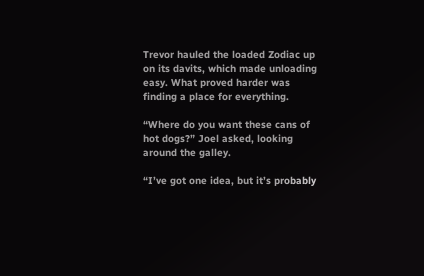Trevor hauled the loaded Zodiac up on its davits, which made unloading easy. What proved harder was finding a place for everything.

“Where do you want these cans of hot dogs?” Joel asked, looking around the galley.

“I’ve got one idea, but it’s probably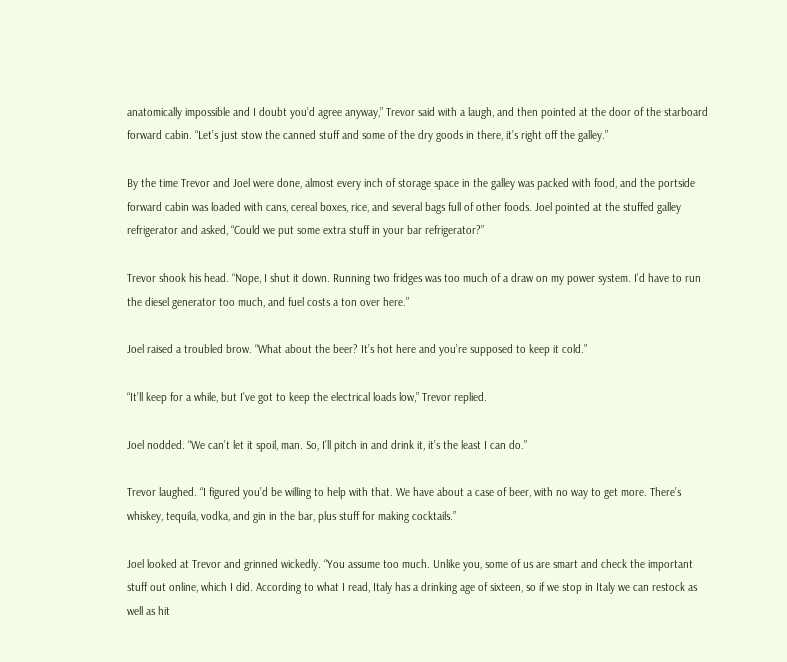anatomically impossible and I doubt you’d agree anyway,” Trevor said with a laugh, and then pointed at the door of the starboard forward cabin. “Let’s just stow the canned stuff and some of the dry goods in there, it’s right off the galley.”

By the time Trevor and Joel were done, almost every inch of storage space in the galley was packed with food, and the portside forward cabin was loaded with cans, cereal boxes, rice, and several bags full of other foods. Joel pointed at the stuffed galley refrigerator and asked, “Could we put some extra stuff in your bar refrigerator?”

Trevor shook his head. “Nope, I shut it down. Running two fridges was too much of a draw on my power system. I’d have to run the diesel generator too much, and fuel costs a ton over here.”

Joel raised a troubled brow. “What about the beer? It’s hot here and you’re supposed to keep it cold.”

“It’ll keep for a while, but I’ve got to keep the electrical loads low,” Trevor replied.

Joel nodded. “We can’t let it spoil, man. So, I’ll pitch in and drink it, it’s the least I can do.”

Trevor laughed. “I figured you’d be willing to help with that. We have about a case of beer, with no way to get more. There’s whiskey, tequila, vodka, and gin in the bar, plus stuff for making cocktails.”

Joel looked at Trevor and grinned wickedly. “You assume too much. Unlike you, some of us are smart and check the important stuff out online, which I did. According to what I read, Italy has a drinking age of sixteen, so if we stop in Italy we can restock as well as hit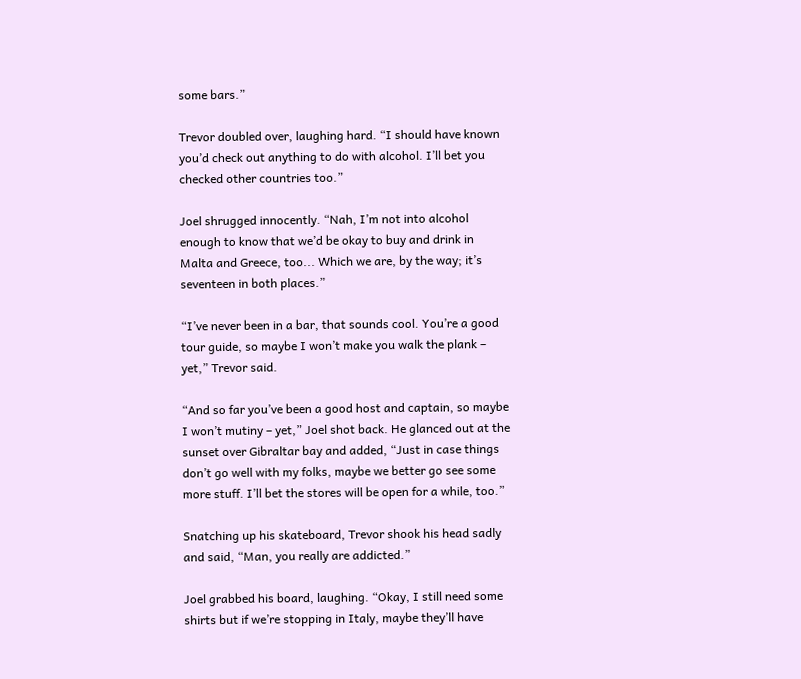some bars.”

Trevor doubled over, laughing hard. “I should have known you’d check out anything to do with alcohol. I’ll bet you checked other countries too.”

Joel shrugged innocently. “Nah, I’m not into alcohol enough to know that we’d be okay to buy and drink in Malta and Greece, too... Which we are, by the way; it’s seventeen in both places.”

“I’ve never been in a bar, that sounds cool. You’re a good tour guide, so maybe I won’t make you walk the plank – yet,” Trevor said.

“And so far you’ve been a good host and captain, so maybe I won’t mutiny – yet,” Joel shot back. He glanced out at the sunset over Gibraltar bay and added, “Just in case things don’t go well with my folks, maybe we better go see some more stuff. I’ll bet the stores will be open for a while, too.”

Snatching up his skateboard, Trevor shook his head sadly and said, “Man, you really are addicted.”

Joel grabbed his board, laughing. “Okay, I still need some shirts but if we’re stopping in Italy, maybe they’ll have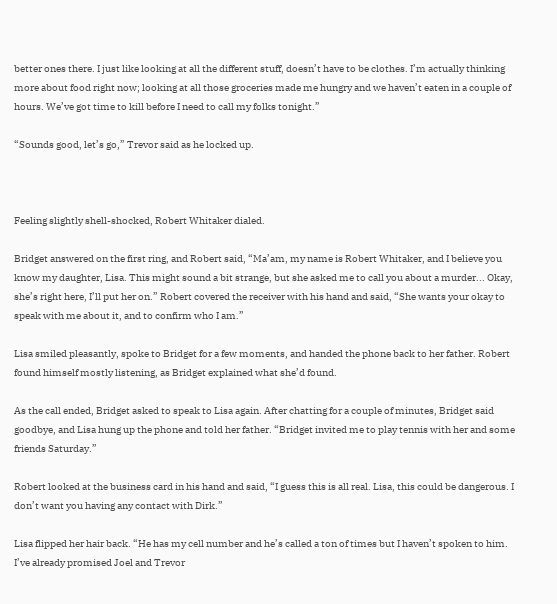better ones there. I just like looking at all the different stuff, doesn’t have to be clothes. I’m actually thinking more about food right now; looking at all those groceries made me hungry and we haven’t eaten in a couple of hours. We’ve got time to kill before I need to call my folks tonight.”

“Sounds good, let’s go,” Trevor said as he locked up.



Feeling slightly shell-shocked, Robert Whitaker dialed.

Bridget answered on the first ring, and Robert said, “Ma’am, my name is Robert Whitaker, and I believe you know my daughter, Lisa. This might sound a bit strange, but she asked me to call you about a murder... Okay, she’s right here, I’ll put her on.” Robert covered the receiver with his hand and said, “She wants your okay to speak with me about it, and to confirm who I am.”

Lisa smiled pleasantly, spoke to Bridget for a few moments, and handed the phone back to her father. Robert found himself mostly listening, as Bridget explained what she’d found.

As the call ended, Bridget asked to speak to Lisa again. After chatting for a couple of minutes, Bridget said goodbye, and Lisa hung up the phone and told her father. “Bridget invited me to play tennis with her and some friends Saturday.”

Robert looked at the business card in his hand and said, “I guess this is all real. Lisa, this could be dangerous. I don’t want you having any contact with Dirk.”

Lisa flipped her hair back. “He has my cell number and he’s called a ton of times but I haven’t spoken to him. I’ve already promised Joel and Trevor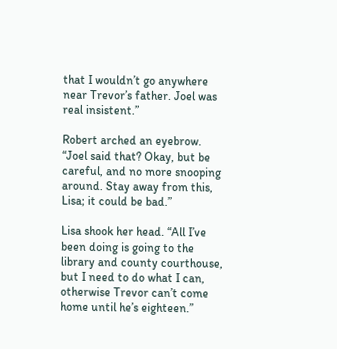that I wouldn’t go anywhere near Trevor’s father. Joel was real insistent.”

Robert arched an eyebrow. “Joel said that? Okay, but be careful, and no more snooping around. Stay away from this, Lisa; it could be bad.”

Lisa shook her head. “All I’ve been doing is going to the library and county courthouse, but I need to do what I can, otherwise Trevor can’t come home until he’s eighteen.”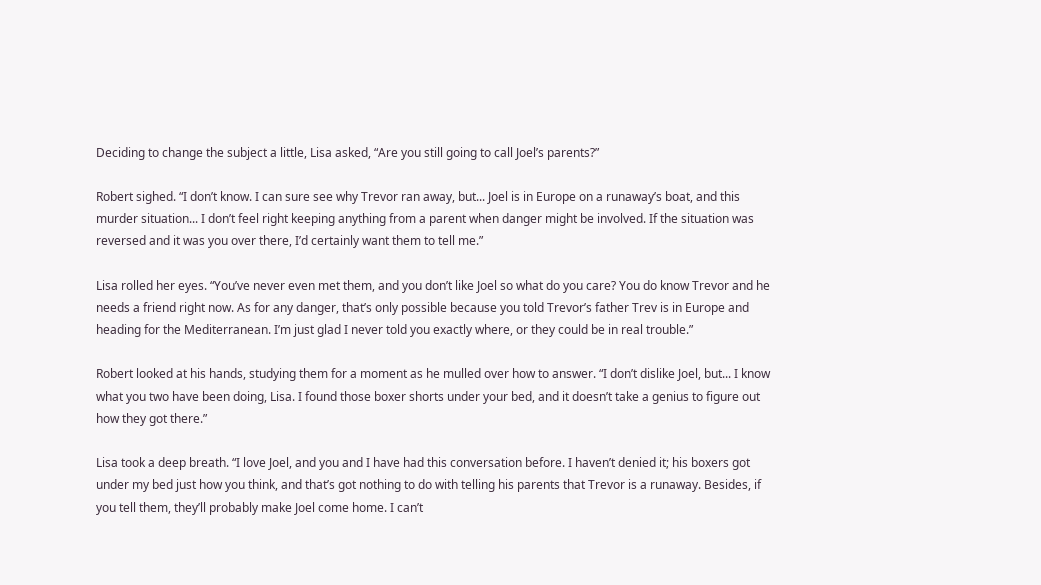Deciding to change the subject a little, Lisa asked, “Are you still going to call Joel’s parents?”

Robert sighed. “I don’t know. I can sure see why Trevor ran away, but... Joel is in Europe on a runaway’s boat, and this murder situation... I don’t feel right keeping anything from a parent when danger might be involved. If the situation was reversed and it was you over there, I’d certainly want them to tell me.”

Lisa rolled her eyes. “You’ve never even met them, and you don’t like Joel so what do you care? You do know Trevor and he needs a friend right now. As for any danger, that’s only possible because you told Trevor’s father Trev is in Europe and heading for the Mediterranean. I’m just glad I never told you exactly where, or they could be in real trouble.”

Robert looked at his hands, studying them for a moment as he mulled over how to answer. “I don’t dislike Joel, but... I know what you two have been doing, Lisa. I found those boxer shorts under your bed, and it doesn’t take a genius to figure out how they got there.”

Lisa took a deep breath. “I love Joel, and you and I have had this conversation before. I haven’t denied it; his boxers got under my bed just how you think, and that’s got nothing to do with telling his parents that Trevor is a runaway. Besides, if you tell them, they’ll probably make Joel come home. I can’t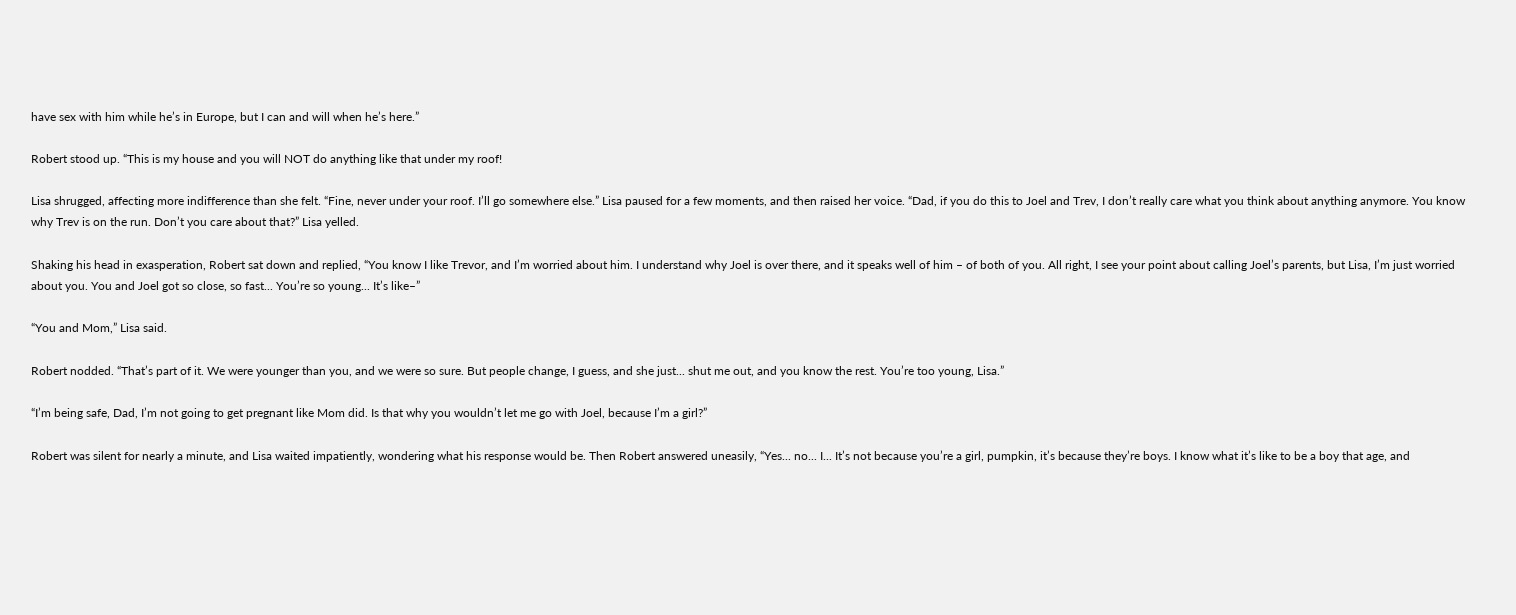have sex with him while he’s in Europe, but I can and will when he’s here.”

Robert stood up. “This is my house and you will NOT do anything like that under my roof!

Lisa shrugged, affecting more indifference than she felt. “Fine, never under your roof. I’ll go somewhere else.” Lisa paused for a few moments, and then raised her voice. “Dad, if you do this to Joel and Trev, I don’t really care what you think about anything anymore. You know why Trev is on the run. Don’t you care about that?” Lisa yelled.

Shaking his head in exasperation, Robert sat down and replied, “You know I like Trevor, and I’m worried about him. I understand why Joel is over there, and it speaks well of him – of both of you. All right, I see your point about calling Joel’s parents, but Lisa, I’m just worried about you. You and Joel got so close, so fast... You’re so young... It’s like–”

“You and Mom,” Lisa said.

Robert nodded. “That’s part of it. We were younger than you, and we were so sure. But people change, I guess, and she just... shut me out, and you know the rest. You’re too young, Lisa.”

“I’m being safe, Dad, I’m not going to get pregnant like Mom did. Is that why you wouldn’t let me go with Joel, because I’m a girl?”

Robert was silent for nearly a minute, and Lisa waited impatiently, wondering what his response would be. Then Robert answered uneasily, “Yes... no... I... It’s not because you’re a girl, pumpkin, it’s because they’re boys. I know what it’s like to be a boy that age, and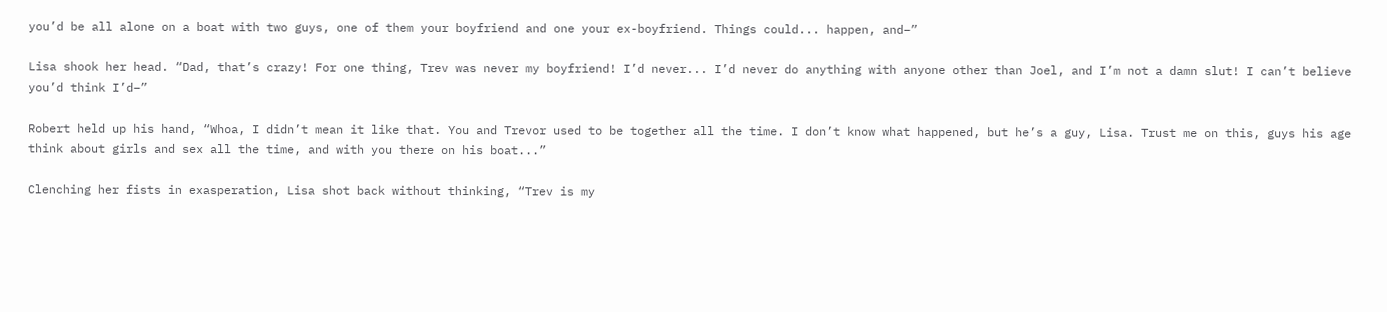you’d be all alone on a boat with two guys, one of them your boyfriend and one your ex-boyfriend. Things could... happen, and–”

Lisa shook her head. “Dad, that’s crazy! For one thing, Trev was never my boyfriend! I’d never... I’d never do anything with anyone other than Joel, and I’m not a damn slut! I can’t believe you’d think I’d–”

Robert held up his hand, “Whoa, I didn’t mean it like that. You and Trevor used to be together all the time. I don’t know what happened, but he’s a guy, Lisa. Trust me on this, guys his age think about girls and sex all the time, and with you there on his boat...”

Clenching her fists in exasperation, Lisa shot back without thinking, “Trev is my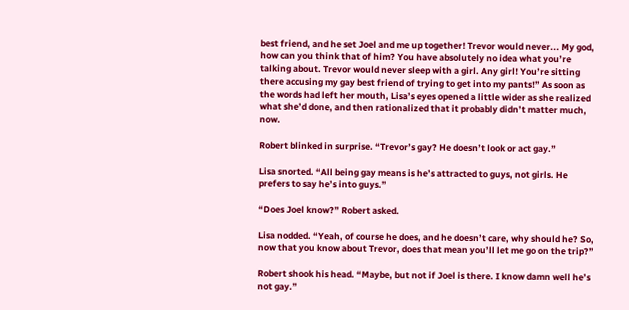best friend, and he set Joel and me up together! Trevor would never... My god, how can you think that of him? You have absolutely no idea what you’re talking about. Trevor would never sleep with a girl. Any girl! You’re sitting there accusing my gay best friend of trying to get into my pants!” As soon as the words had left her mouth, Lisa’s eyes opened a little wider as she realized what she’d done, and then rationalized that it probably didn’t matter much, now.

Robert blinked in surprise. “Trevor’s gay? He doesn’t look or act gay.”

Lisa snorted. “All being gay means is he’s attracted to guys, not girls. He prefers to say he’s into guys.”

“Does Joel know?” Robert asked.

Lisa nodded. “Yeah, of course he does, and he doesn’t care, why should he? So, now that you know about Trevor, does that mean you’ll let me go on the trip?”

Robert shook his head. “Maybe, but not if Joel is there. I know damn well he’s not gay.”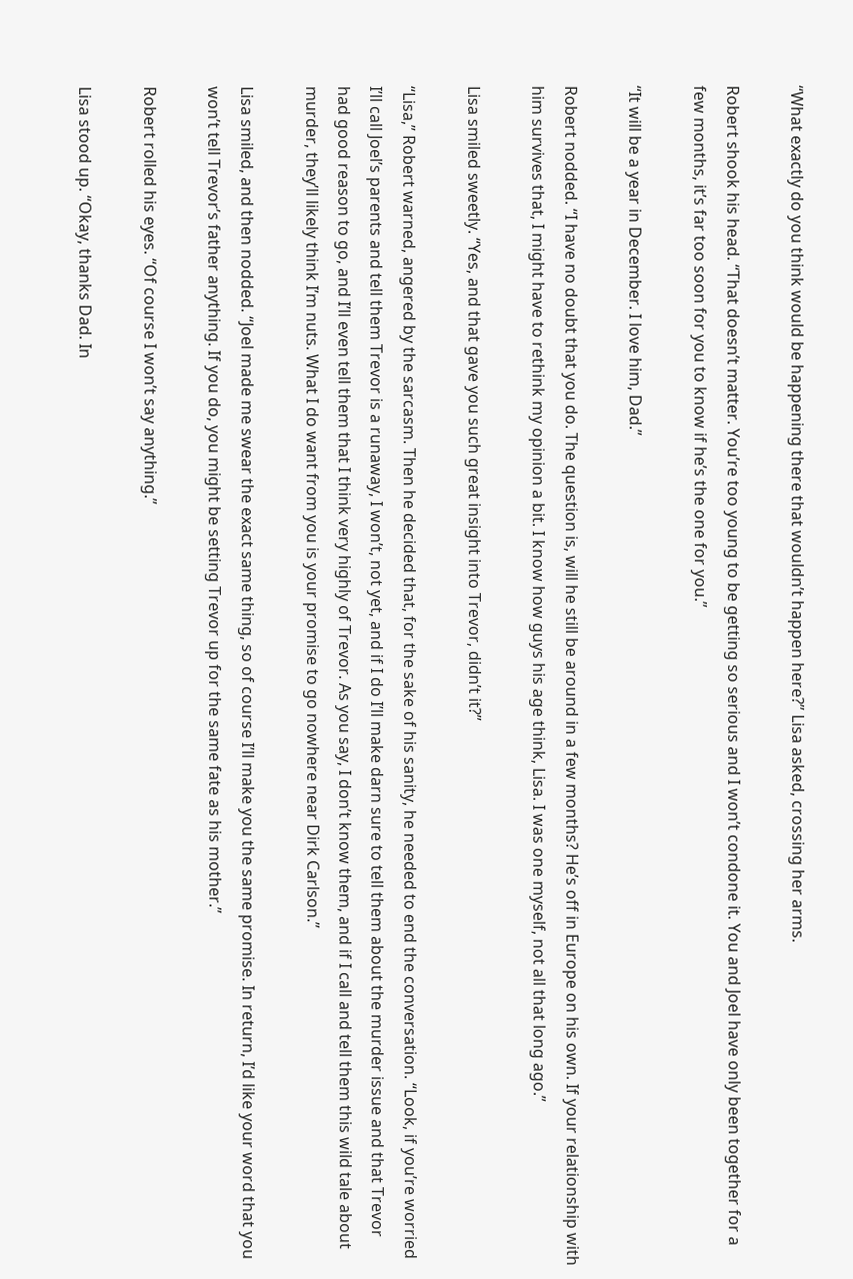“What exactly do you think would be happening there that wouldn’t happen here?” Lisa asked, crossing her arms.

Robert shook his head. “That doesn’t matter. You’re too young to be getting so serious and I won’t condone it. You and Joel have only been together for a few months, it’s far too soon for you to know if he’s the one for you.”

“It will be a year in December. I love him, Dad.”

Robert nodded. “I have no doubt that you do. The question is, will he still be around in a few months? He’s off in Europe on his own. If your relationship with him survives that, I might have to rethink my opinion a bit. I know how guys his age think, Lisa. I was one myself, not all that long ago.”

Lisa smiled sweetly. “Yes, and that gave you such great insight into Trevor, didn’t it?”

“Lisa,” Robert warned, angered by the sarcasm. Then he decided that, for the sake of his sanity, he needed to end the conversation. “Look, if you’re worried I’ll call Joel’s parents and tell them Trevor is a runaway, I won’t, not yet, and if I do I’ll make darn sure to tell them about the murder issue and that Trevor had good reason to go, and I’ll even tell them that I think very highly of Trevor. As you say, I don’t know them, and if I call and tell them this wild tale about murder, they’ll likely think I’m nuts. What I do want from you is your promise to go nowhere near Dirk Carlson.”

Lisa smiled, and then nodded. “Joel made me swear the exact same thing, so of course I’ll make you the same promise. In return, I’d like your word that you won’t tell Trevor’s father anything. If you do, you might be setting Trevor up for the same fate as his mother.”

Robert rolled his eyes. “Of course I won’t say anything.”

Lisa stood up. “Okay, thanks Dad. In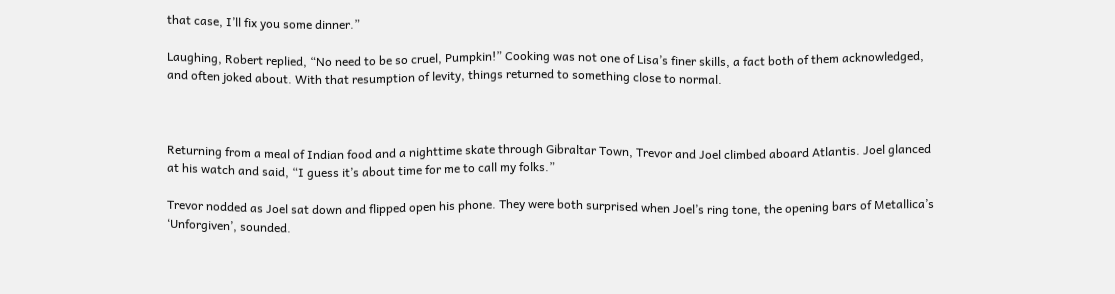that case, I’ll fix you some dinner.”

Laughing, Robert replied, “No need to be so cruel, Pumpkin!” Cooking was not one of Lisa’s finer skills, a fact both of them acknowledged, and often joked about. With that resumption of levity, things returned to something close to normal.



Returning from a meal of Indian food and a nighttime skate through Gibraltar Town, Trevor and Joel climbed aboard Atlantis. Joel glanced at his watch and said, “I guess it’s about time for me to call my folks.”

Trevor nodded as Joel sat down and flipped open his phone. They were both surprised when Joel’s ring tone, the opening bars of Metallica’s ‘Unforgiven’, sounded.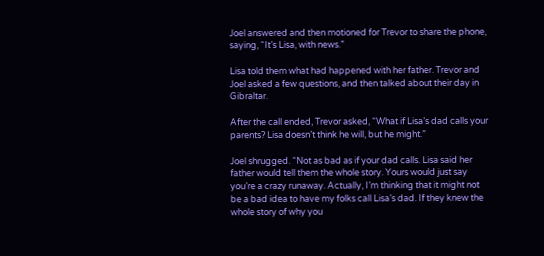Joel answered and then motioned for Trevor to share the phone, saying, “It’s Lisa, with news.”

Lisa told them what had happened with her father. Trevor and Joel asked a few questions, and then talked about their day in Gibraltar.

After the call ended, Trevor asked, “What if Lisa’s dad calls your parents? Lisa doesn’t think he will, but he might.”

Joel shrugged. “Not as bad as if your dad calls. Lisa said her father would tell them the whole story. Yours would just say you’re a crazy runaway. Actually, I’m thinking that it might not be a bad idea to have my folks call Lisa’s dad. If they knew the whole story of why you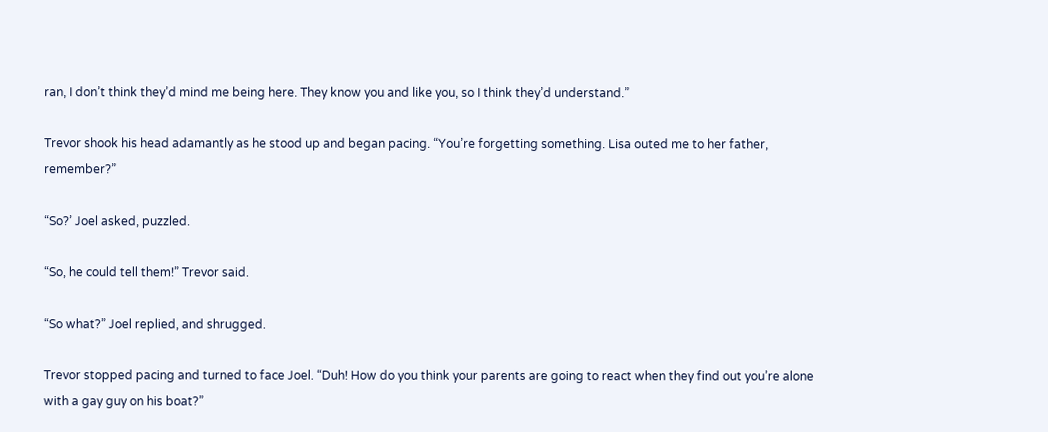ran, I don’t think they’d mind me being here. They know you and like you, so I think they’d understand.”

Trevor shook his head adamantly as he stood up and began pacing. “You’re forgetting something. Lisa outed me to her father, remember?”

“So?’ Joel asked, puzzled.

“So, he could tell them!” Trevor said.

“So what?” Joel replied, and shrugged.

Trevor stopped pacing and turned to face Joel. “Duh! How do you think your parents are going to react when they find out you’re alone with a gay guy on his boat?”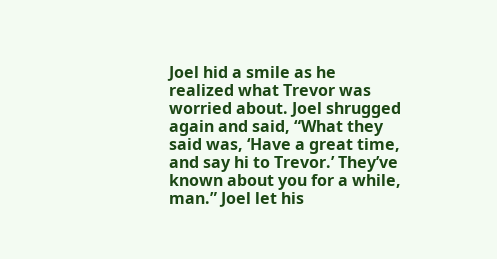Joel hid a smile as he realized what Trevor was worried about. Joel shrugged again and said, “What they said was, ‘Have a great time, and say hi to Trevor.’ They’ve known about you for a while, man.” Joel let his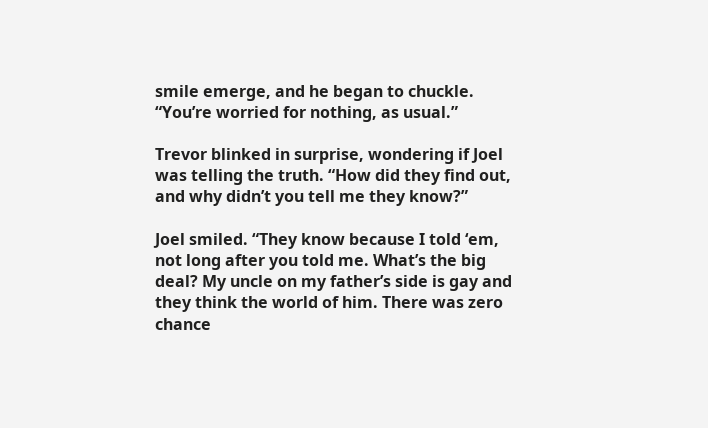smile emerge, and he began to chuckle. “You’re worried for nothing, as usual.”

Trevor blinked in surprise, wondering if Joel was telling the truth. “How did they find out, and why didn’t you tell me they know?”

Joel smiled. “They know because I told ‘em, not long after you told me. What’s the big deal? My uncle on my father’s side is gay and they think the world of him. There was zero chance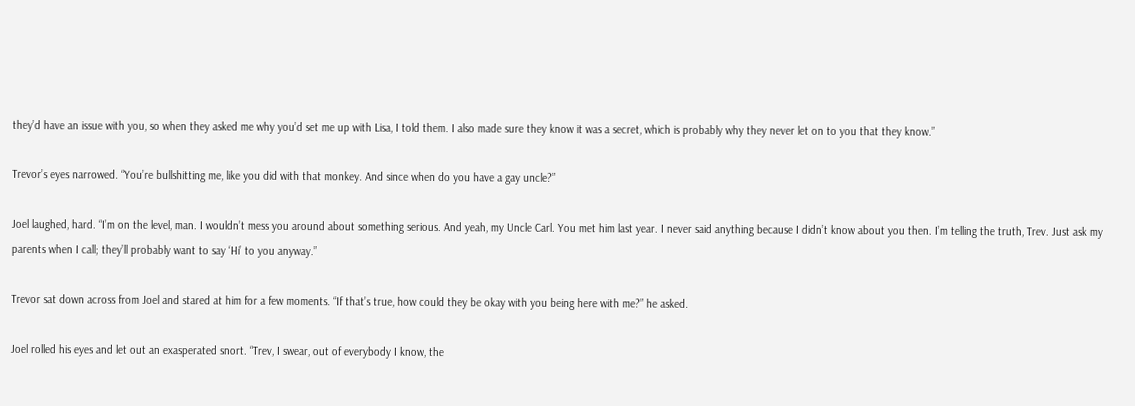they’d have an issue with you, so when they asked me why you’d set me up with Lisa, I told them. I also made sure they know it was a secret, which is probably why they never let on to you that they know.”

Trevor’s eyes narrowed. “You’re bullshitting me, like you did with that monkey. And since when do you have a gay uncle?”

Joel laughed, hard. “I’m on the level, man. I wouldn’t mess you around about something serious. And yeah, my Uncle Carl. You met him last year. I never said anything because I didn’t know about you then. I’m telling the truth, Trev. Just ask my parents when I call; they’ll probably want to say ‘Hi’ to you anyway.”

Trevor sat down across from Joel and stared at him for a few moments. “If that’s true, how could they be okay with you being here with me?” he asked.

Joel rolled his eyes and let out an exasperated snort. “Trev, I swear, out of everybody I know, the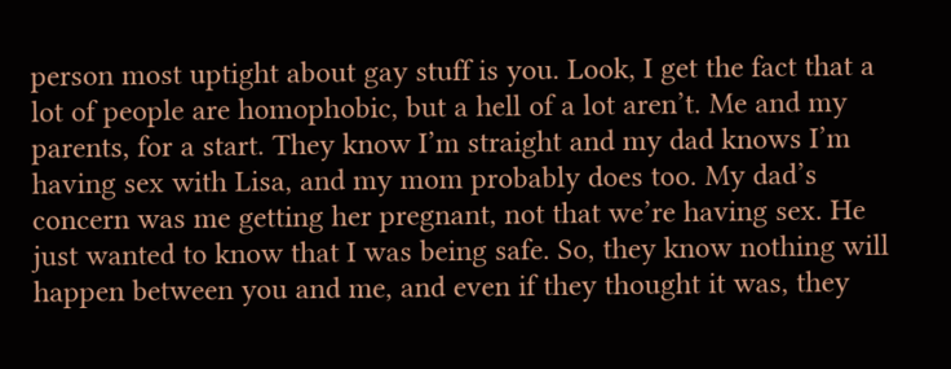person most uptight about gay stuff is you. Look, I get the fact that a lot of people are homophobic, but a hell of a lot aren’t. Me and my parents, for a start. They know I’m straight and my dad knows I’m having sex with Lisa, and my mom probably does too. My dad’s concern was me getting her pregnant, not that we’re having sex. He just wanted to know that I was being safe. So, they know nothing will happen between you and me, and even if they thought it was, they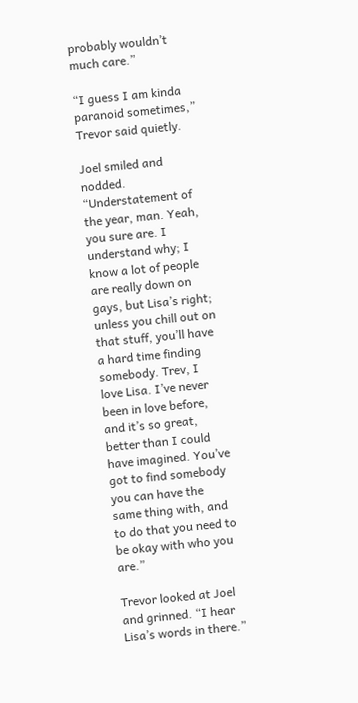probably wouldn’t much care.”

“I guess I am kinda paranoid sometimes,” Trevor said quietly.

Joel smiled and nodded. “Understatement of the year, man. Yeah, you sure are. I understand why; I know a lot of people are really down on gays, but Lisa’s right; unless you chill out on that stuff, you’ll have a hard time finding somebody. Trev, I love Lisa. I’ve never been in love before, and it’s so great, better than I could have imagined. You’ve got to find somebody you can have the same thing with, and to do that you need to be okay with who you are.”

Trevor looked at Joel and grinned. “I hear Lisa’s words in there.”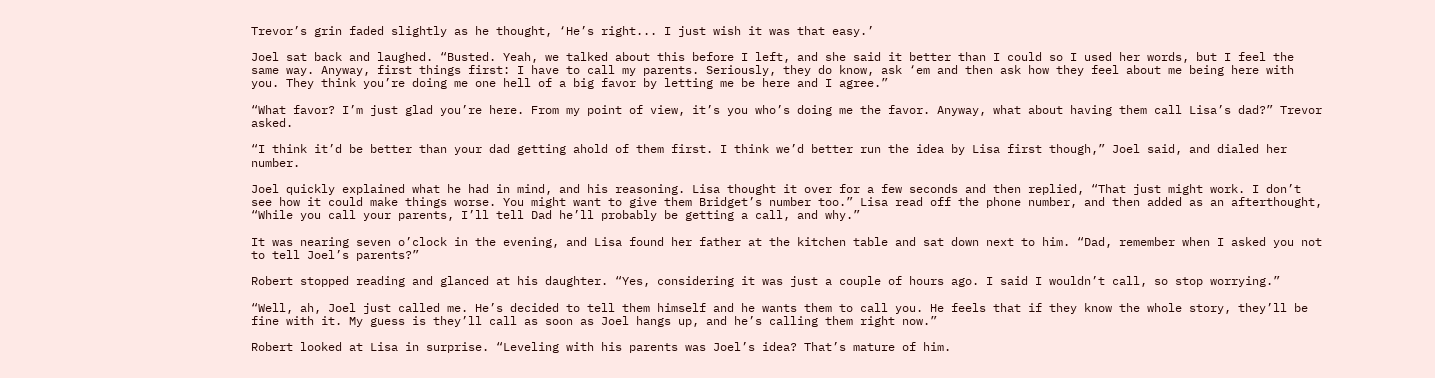Trevor’s grin faded slightly as he thought, ‘He’s right... I just wish it was that easy.’

Joel sat back and laughed. “Busted. Yeah, we talked about this before I left, and she said it better than I could so I used her words, but I feel the same way. Anyway, first things first: I have to call my parents. Seriously, they do know, ask ‘em and then ask how they feel about me being here with you. They think you’re doing me one hell of a big favor by letting me be here and I agree.”

“What favor? I’m just glad you’re here. From my point of view, it’s you who’s doing me the favor. Anyway, what about having them call Lisa’s dad?” Trevor asked.

“I think it’d be better than your dad getting ahold of them first. I think we’d better run the idea by Lisa first though,” Joel said, and dialed her number.

Joel quickly explained what he had in mind, and his reasoning. Lisa thought it over for a few seconds and then replied, “That just might work. I don’t see how it could make things worse. You might want to give them Bridget’s number too.” Lisa read off the phone number, and then added as an afterthought, “While you call your parents, I’ll tell Dad he’ll probably be getting a call, and why.”

It was nearing seven o’clock in the evening, and Lisa found her father at the kitchen table and sat down next to him. “Dad, remember when I asked you not to tell Joel’s parents?”

Robert stopped reading and glanced at his daughter. “Yes, considering it was just a couple of hours ago. I said I wouldn’t call, so stop worrying.”

“Well, ah, Joel just called me. He’s decided to tell them himself and he wants them to call you. He feels that if they know the whole story, they’ll be fine with it. My guess is they’ll call as soon as Joel hangs up, and he’s calling them right now.”

Robert looked at Lisa in surprise. “Leveling with his parents was Joel’s idea? That’s mature of him.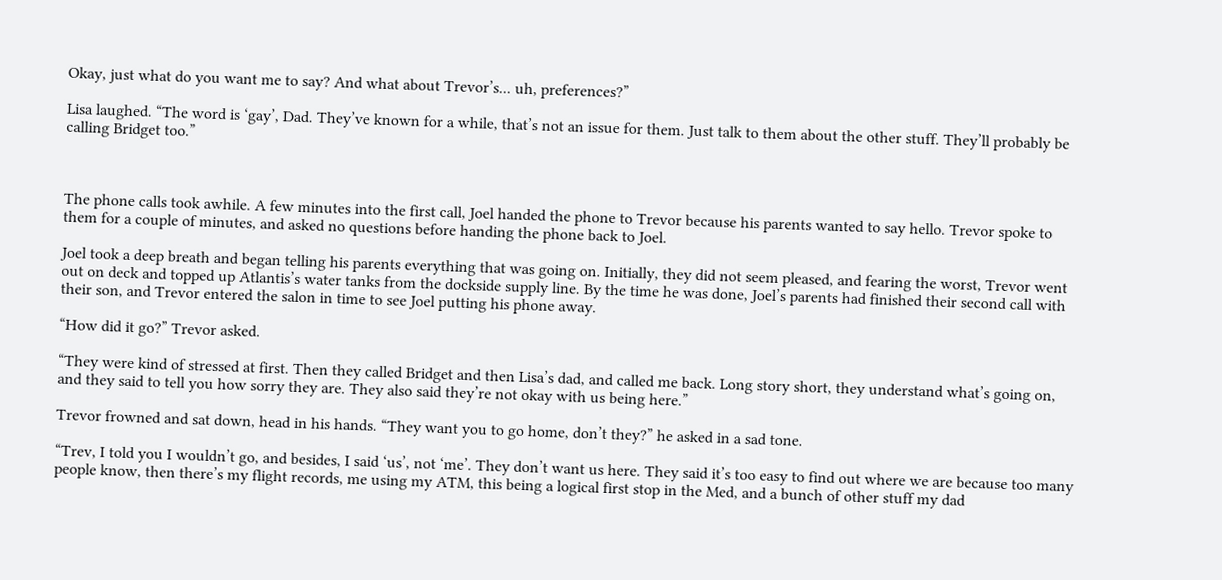Okay, just what do you want me to say? And what about Trevor’s... uh, preferences?”

Lisa laughed. “The word is ‘gay’, Dad. They’ve known for a while, that’s not an issue for them. Just talk to them about the other stuff. They’ll probably be calling Bridget too.”



The phone calls took awhile. A few minutes into the first call, Joel handed the phone to Trevor because his parents wanted to say hello. Trevor spoke to them for a couple of minutes, and asked no questions before handing the phone back to Joel.

Joel took a deep breath and began telling his parents everything that was going on. Initially, they did not seem pleased, and fearing the worst, Trevor went out on deck and topped up Atlantis’s water tanks from the dockside supply line. By the time he was done, Joel’s parents had finished their second call with their son, and Trevor entered the salon in time to see Joel putting his phone away.

“How did it go?” Trevor asked.

“They were kind of stressed at first. Then they called Bridget and then Lisa’s dad, and called me back. Long story short, they understand what’s going on, and they said to tell you how sorry they are. They also said they’re not okay with us being here.”

Trevor frowned and sat down, head in his hands. “They want you to go home, don’t they?” he asked in a sad tone.

“Trev, I told you I wouldn’t go, and besides, I said ‘us’, not ‘me’. They don’t want us here. They said it’s too easy to find out where we are because too many people know, then there’s my flight records, me using my ATM, this being a logical first stop in the Med, and a bunch of other stuff my dad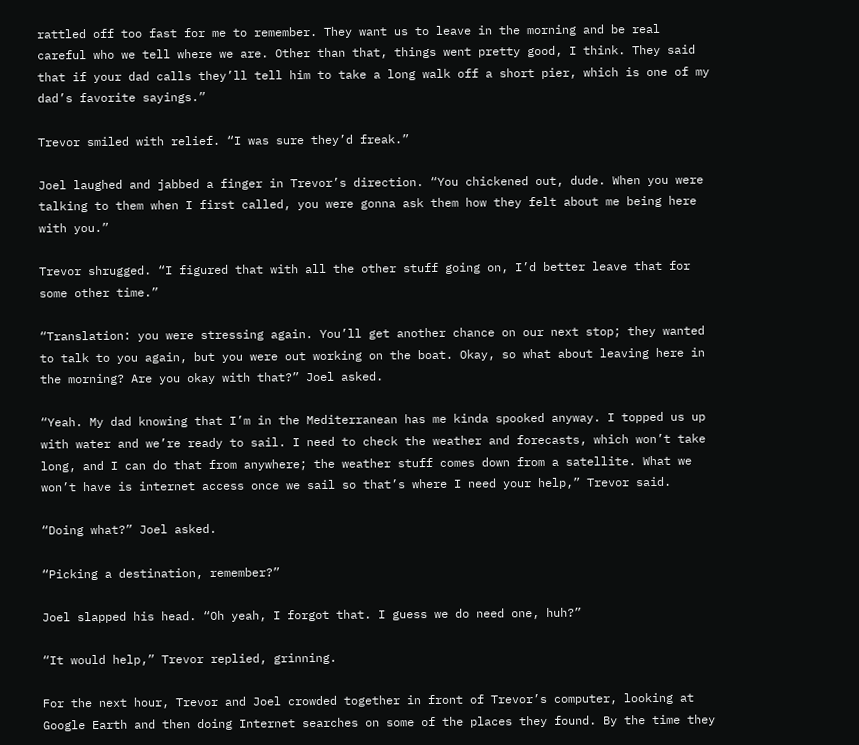rattled off too fast for me to remember. They want us to leave in the morning and be real careful who we tell where we are. Other than that, things went pretty good, I think. They said that if your dad calls they’ll tell him to take a long walk off a short pier, which is one of my dad’s favorite sayings.”

Trevor smiled with relief. “I was sure they’d freak.”

Joel laughed and jabbed a finger in Trevor’s direction. “You chickened out, dude. When you were talking to them when I first called, you were gonna ask them how they felt about me being here with you.”

Trevor shrugged. “I figured that with all the other stuff going on, I’d better leave that for some other time.”

“Translation: you were stressing again. You’ll get another chance on our next stop; they wanted to talk to you again, but you were out working on the boat. Okay, so what about leaving here in the morning? Are you okay with that?” Joel asked.

“Yeah. My dad knowing that I’m in the Mediterranean has me kinda spooked anyway. I topped us up with water and we’re ready to sail. I need to check the weather and forecasts, which won’t take long, and I can do that from anywhere; the weather stuff comes down from a satellite. What we won’t have is internet access once we sail so that’s where I need your help,” Trevor said.

“Doing what?” Joel asked.

“Picking a destination, remember?”

Joel slapped his head. “Oh yeah, I forgot that. I guess we do need one, huh?”

“It would help,” Trevor replied, grinning.

For the next hour, Trevor and Joel crowded together in front of Trevor’s computer, looking at Google Earth and then doing Internet searches on some of the places they found. By the time they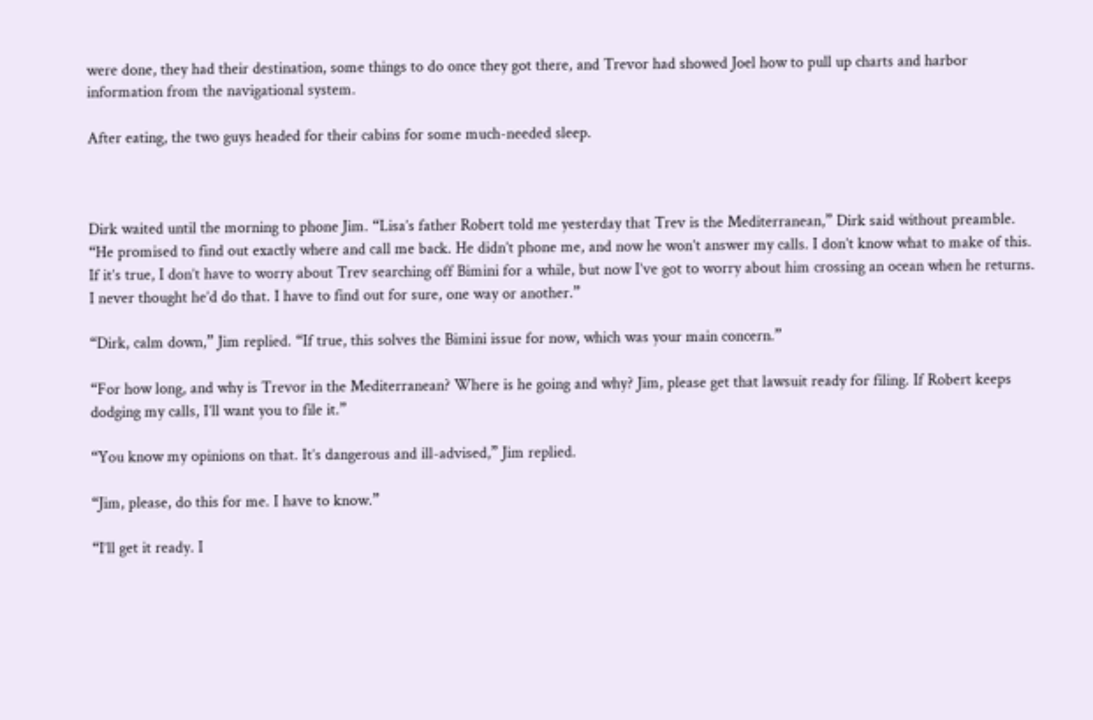were done, they had their destination, some things to do once they got there, and Trevor had showed Joel how to pull up charts and harbor information from the navigational system.

After eating, the two guys headed for their cabins for some much-needed sleep.



Dirk waited until the morning to phone Jim. “Lisa’s father Robert told me yesterday that Trev is the Mediterranean,” Dirk said without preamble. “He promised to find out exactly where and call me back. He didn’t phone me, and now he won’t answer my calls. I don’t know what to make of this. If it’s true, I don’t have to worry about Trev searching off Bimini for a while, but now I’ve got to worry about him crossing an ocean when he returns. I never thought he’d do that. I have to find out for sure, one way or another.”

“Dirk, calm down,” Jim replied. “If true, this solves the Bimini issue for now, which was your main concern.”

“For how long, and why is Trevor in the Mediterranean? Where is he going and why? Jim, please get that lawsuit ready for filing. If Robert keeps dodging my calls, I’ll want you to file it.”

“You know my opinions on that. It’s dangerous and ill-advised,” Jim replied.

“Jim, please, do this for me. I have to know.”

“I’ll get it ready. I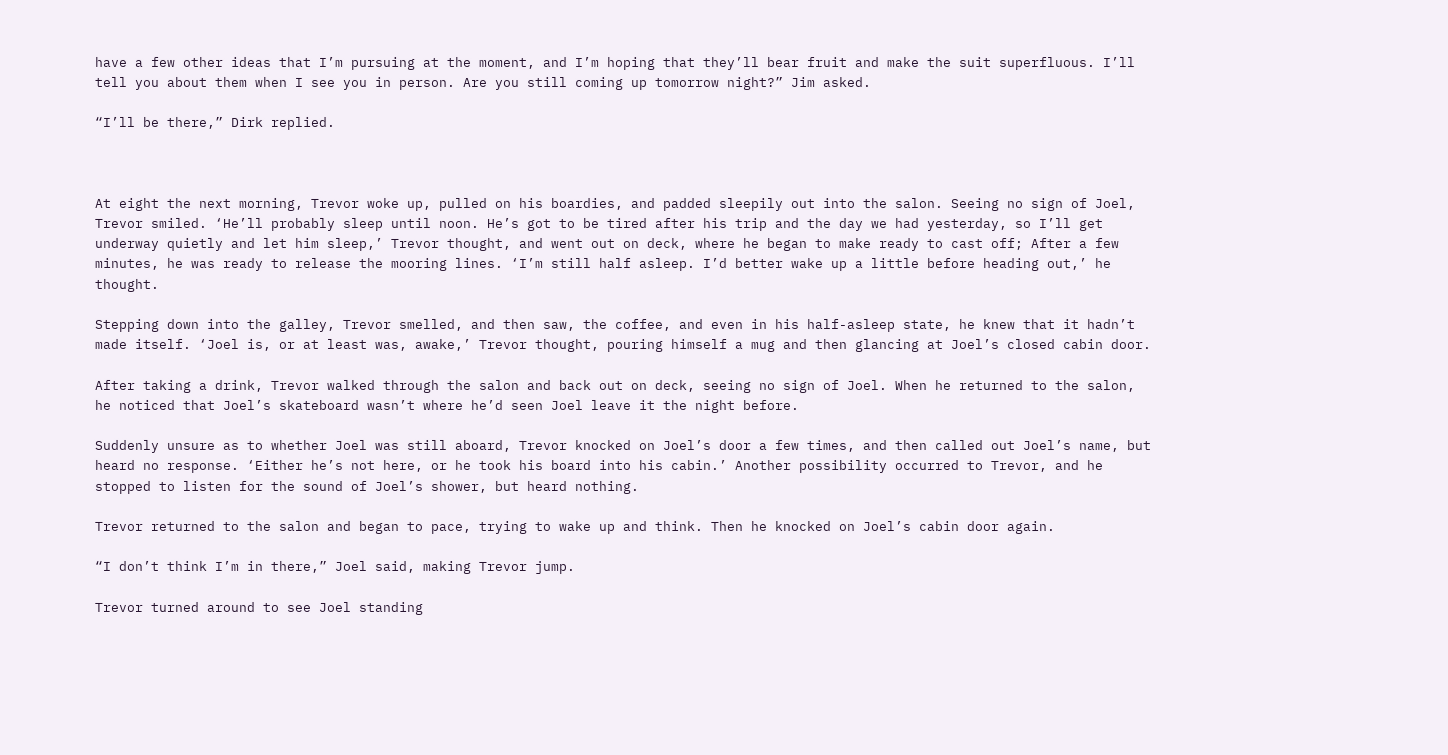have a few other ideas that I’m pursuing at the moment, and I’m hoping that they’ll bear fruit and make the suit superfluous. I’ll tell you about them when I see you in person. Are you still coming up tomorrow night?” Jim asked.

“I’ll be there,” Dirk replied.



At eight the next morning, Trevor woke up, pulled on his boardies, and padded sleepily out into the salon. Seeing no sign of Joel, Trevor smiled. ‘He’ll probably sleep until noon. He’s got to be tired after his trip and the day we had yesterday, so I’ll get underway quietly and let him sleep,’ Trevor thought, and went out on deck, where he began to make ready to cast off; After a few minutes, he was ready to release the mooring lines. ‘I’m still half asleep. I’d better wake up a little before heading out,’ he thought.

Stepping down into the galley, Trevor smelled, and then saw, the coffee, and even in his half-asleep state, he knew that it hadn’t made itself. ‘Joel is, or at least was, awake,’ Trevor thought, pouring himself a mug and then glancing at Joel’s closed cabin door.

After taking a drink, Trevor walked through the salon and back out on deck, seeing no sign of Joel. When he returned to the salon, he noticed that Joel’s skateboard wasn’t where he’d seen Joel leave it the night before.

Suddenly unsure as to whether Joel was still aboard, Trevor knocked on Joel’s door a few times, and then called out Joel’s name, but heard no response. ‘Either he’s not here, or he took his board into his cabin.’ Another possibility occurred to Trevor, and he stopped to listen for the sound of Joel’s shower, but heard nothing.

Trevor returned to the salon and began to pace, trying to wake up and think. Then he knocked on Joel’s cabin door again.

“I don’t think I’m in there,” Joel said, making Trevor jump.

Trevor turned around to see Joel standing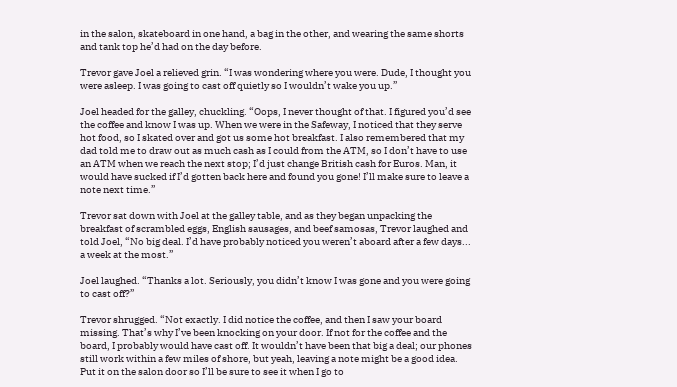in the salon, skateboard in one hand, a bag in the other, and wearing the same shorts and tank top he’d had on the day before.

Trevor gave Joel a relieved grin. “I was wondering where you were. Dude, I thought you were asleep. I was going to cast off quietly so I wouldn’t wake you up.”

Joel headed for the galley, chuckling. “Oops, I never thought of that. I figured you’d see the coffee and know I was up. When we were in the Safeway, I noticed that they serve hot food, so I skated over and got us some hot breakfast. I also remembered that my dad told me to draw out as much cash as I could from the ATM, so I don’t have to use an ATM when we reach the next stop; I’d just change British cash for Euros. Man, it would have sucked if I’d gotten back here and found you gone! I’ll make sure to leave a note next time.”

Trevor sat down with Joel at the galley table, and as they began unpacking the breakfast of scrambled eggs, English sausages, and beef samosas, Trevor laughed and told Joel, “No big deal. I’d have probably noticed you weren’t aboard after a few days... a week at the most.”

Joel laughed. “Thanks a lot. Seriously, you didn’t know I was gone and you were going to cast off?”

Trevor shrugged. “Not exactly. I did notice the coffee, and then I saw your board missing. That’s why I’ve been knocking on your door. If not for the coffee and the board, I probably would have cast off. It wouldn’t have been that big a deal; our phones still work within a few miles of shore, but yeah, leaving a note might be a good idea. Put it on the salon door so I’ll be sure to see it when I go to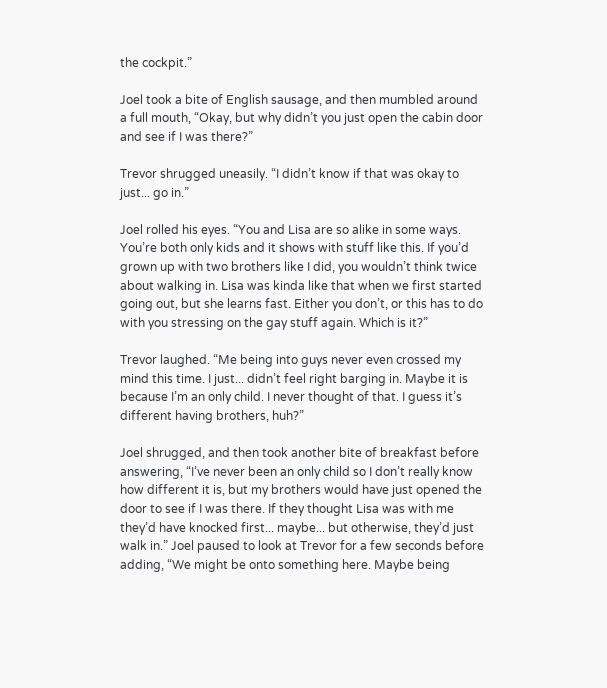the cockpit.”

Joel took a bite of English sausage, and then mumbled around a full mouth, “Okay, but why didn’t you just open the cabin door and see if I was there?”

Trevor shrugged uneasily. “I didn’t know if that was okay to just... go in.”

Joel rolled his eyes. “You and Lisa are so alike in some ways. You’re both only kids and it shows with stuff like this. If you’d grown up with two brothers like I did, you wouldn’t think twice about walking in. Lisa was kinda like that when we first started going out, but she learns fast. Either you don’t, or this has to do with you stressing on the gay stuff again. Which is it?”

Trevor laughed. “Me being into guys never even crossed my mind this time. I just... didn’t feel right barging in. Maybe it is because I’m an only child. I never thought of that. I guess it’s different having brothers, huh?”

Joel shrugged, and then took another bite of breakfast before answering, “I’ve never been an only child so I don’t really know how different it is, but my brothers would have just opened the door to see if I was there. If they thought Lisa was with me they’d have knocked first... maybe... but otherwise, they’d just walk in.” Joel paused to look at Trevor for a few seconds before adding, “We might be onto something here. Maybe being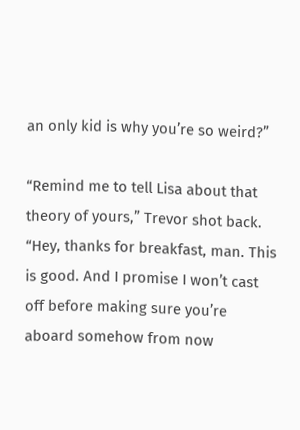an only kid is why you’re so weird?”

“Remind me to tell Lisa about that theory of yours,” Trevor shot back. “Hey, thanks for breakfast, man. This is good. And I promise I won’t cast off before making sure you’re aboard somehow from now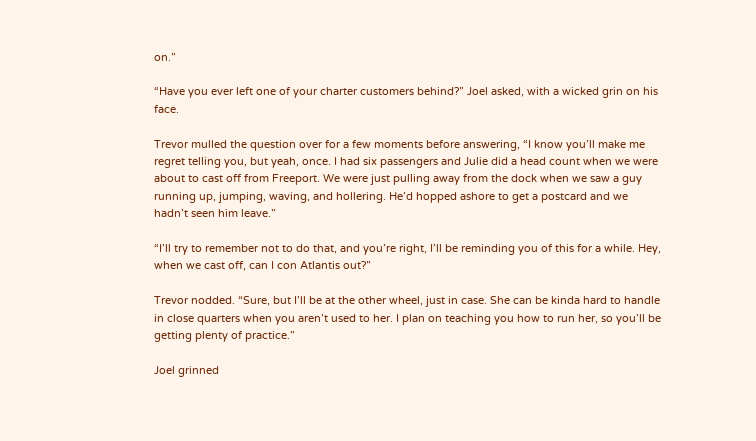on.”

“Have you ever left one of your charter customers behind?” Joel asked, with a wicked grin on his face.

Trevor mulled the question over for a few moments before answering, “I know you’ll make me regret telling you, but yeah, once. I had six passengers and Julie did a head count when we were about to cast off from Freeport. We were just pulling away from the dock when we saw a guy running up, jumping, waving, and hollering. He’d hopped ashore to get a postcard and we hadn’t seen him leave.”

“I’ll try to remember not to do that, and you’re right, I’ll be reminding you of this for a while. Hey, when we cast off, can I con Atlantis out?”

Trevor nodded. “Sure, but I’ll be at the other wheel, just in case. She can be kinda hard to handle in close quarters when you aren’t used to her. I plan on teaching you how to run her, so you’ll be getting plenty of practice.”

Joel grinned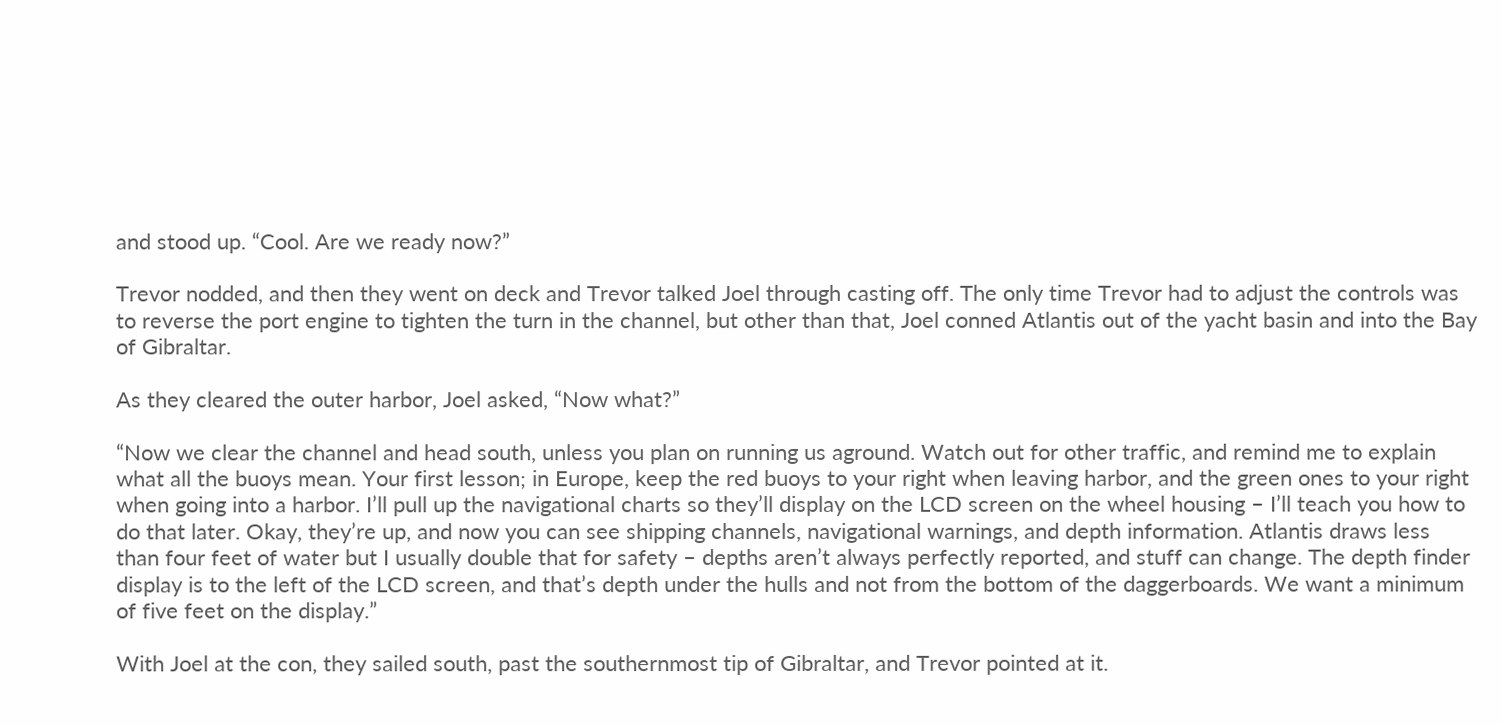and stood up. “Cool. Are we ready now?”

Trevor nodded, and then they went on deck and Trevor talked Joel through casting off. The only time Trevor had to adjust the controls was to reverse the port engine to tighten the turn in the channel, but other than that, Joel conned Atlantis out of the yacht basin and into the Bay of Gibraltar.

As they cleared the outer harbor, Joel asked, “Now what?”

“Now we clear the channel and head south, unless you plan on running us aground. Watch out for other traffic, and remind me to explain what all the buoys mean. Your first lesson; in Europe, keep the red buoys to your right when leaving harbor, and the green ones to your right when going into a harbor. I’ll pull up the navigational charts so they’ll display on the LCD screen on the wheel housing – I’ll teach you how to do that later. Okay, they’re up, and now you can see shipping channels, navigational warnings, and depth information. Atlantis draws less than four feet of water but I usually double that for safety – depths aren’t always perfectly reported, and stuff can change. The depth finder display is to the left of the LCD screen, and that’s depth under the hulls and not from the bottom of the daggerboards. We want a minimum of five feet on the display.”

With Joel at the con, they sailed south, past the southernmost tip of Gibraltar, and Trevor pointed at it.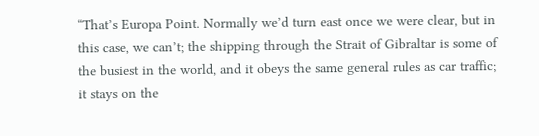“That’s Europa Point. Normally we’d turn east once we were clear, but in this case, we can’t; the shipping through the Strait of Gibraltar is some of the busiest in the world, and it obeys the same general rules as car traffic; it stays on the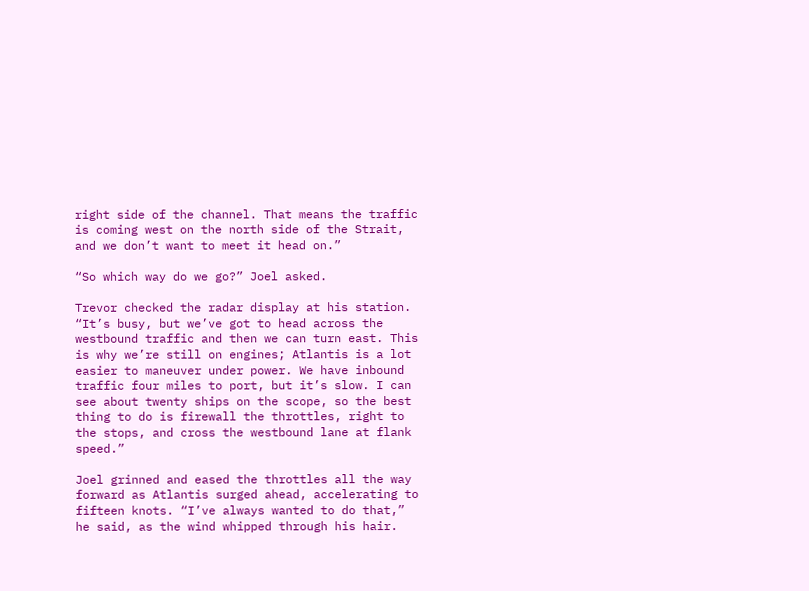right side of the channel. That means the traffic is coming west on the north side of the Strait, and we don’t want to meet it head on.”

“So which way do we go?” Joel asked.

Trevor checked the radar display at his station. “It’s busy, but we’ve got to head across the westbound traffic and then we can turn east. This is why we’re still on engines; Atlantis is a lot easier to maneuver under power. We have inbound traffic four miles to port, but it’s slow. I can see about twenty ships on the scope, so the best thing to do is firewall the throttles, right to the stops, and cross the westbound lane at flank speed.”

Joel grinned and eased the throttles all the way forward as Atlantis surged ahead, accelerating to fifteen knots. “I’ve always wanted to do that,” he said, as the wind whipped through his hair.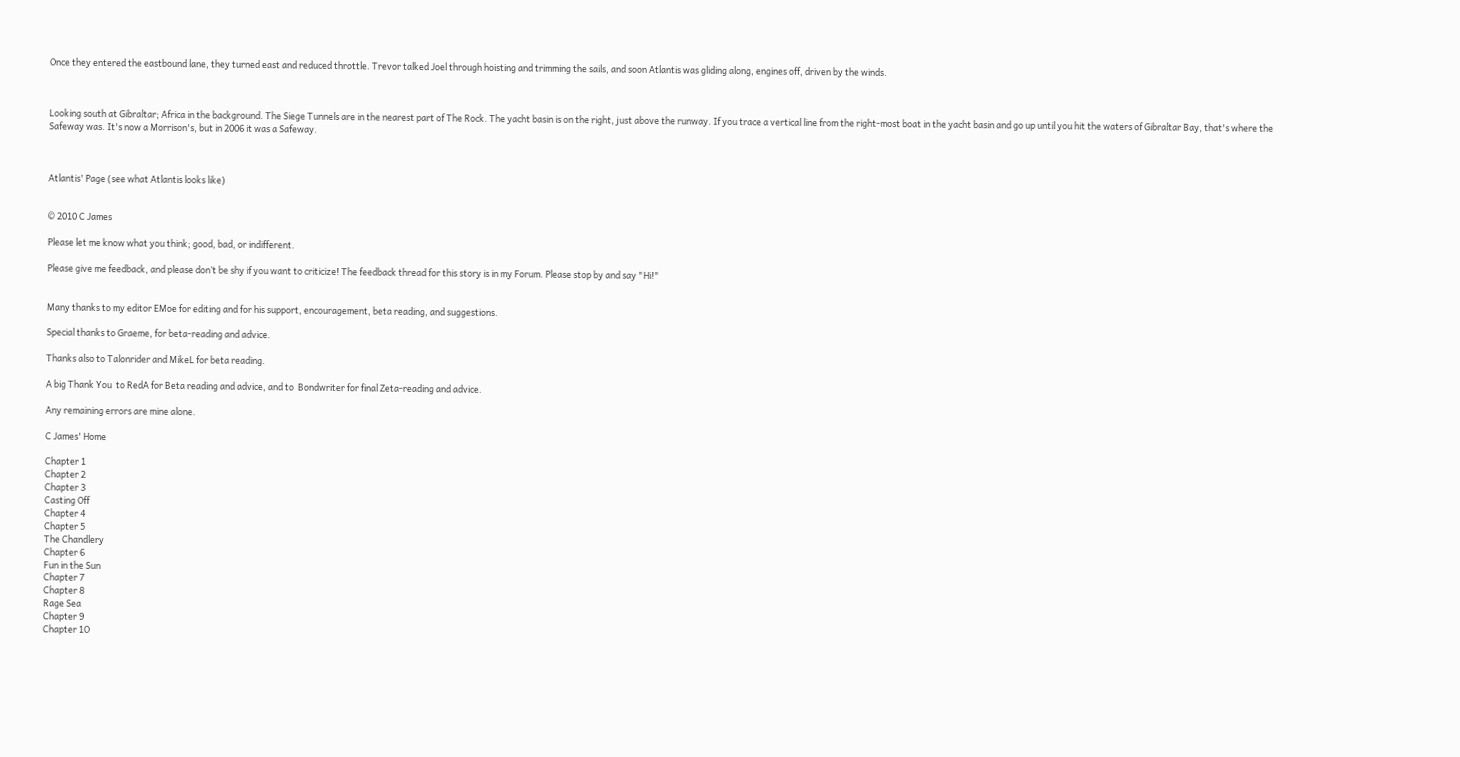Once they entered the eastbound lane, they turned east and reduced throttle. Trevor talked Joel through hoisting and trimming the sails, and soon Atlantis was gliding along, engines off, driven by the winds.



Looking south at Gibraltar; Africa in the background. The Siege Tunnels are in the nearest part of The Rock. The yacht basin is on the right, just above the runway. If you trace a vertical line from the right-most boat in the yacht basin and go up until you hit the waters of Gibraltar Bay, that's where the Safeway was. It's now a Morrison's, but in 2006 it was a Safeway.



Atlantis' Page (see what Atlantis looks like)


© 2010 C James

Please let me know what you think; good, bad, or indifferent.

Please give me feedback, and please don’t be shy if you want to criticize! The feedback thread for this story is in my Forum. Please stop by and say "Hi!"


Many thanks to my editor EMoe for editing and for his support, encouragement, beta reading, and suggestions.

Special thanks to Graeme, for beta-reading and advice.

Thanks also to Talonrider and MikeL for beta reading.

A big Thank You  to RedA for Beta reading and advice, and to  Bondwriter for final Zeta-reading and advice.

Any remaining errors are mine alone.

C James' Home

Chapter 1
Chapter 2
Chapter 3
Casting Off
Chapter 4
Chapter 5
The Chandlery
Chapter 6
Fun in the Sun
Chapter 7
Chapter 8
Rage Sea
Chapter 9
Chapter 1O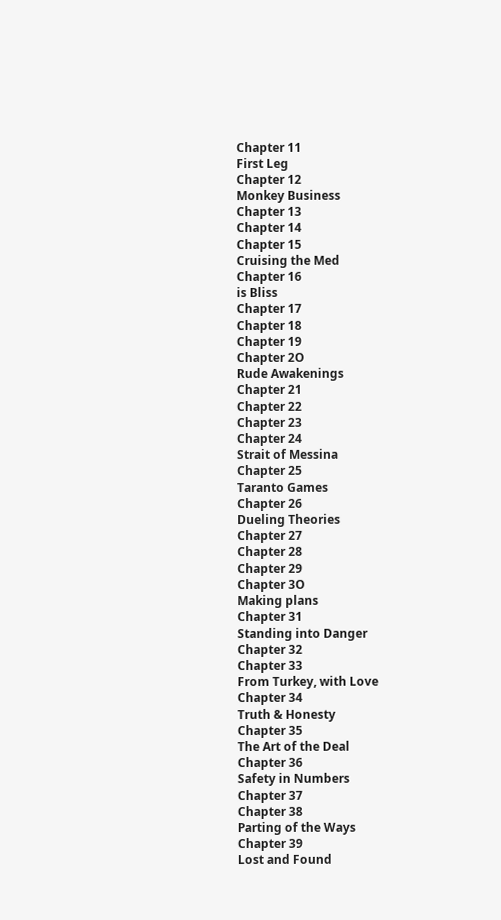Chapter 11
First Leg
Chapter 12
Monkey Business
Chapter 13
Chapter 14
Chapter 15
Cruising the Med
Chapter 16
is Bliss
Chapter 17
Chapter 18
Chapter 19
Chapter 2O
Rude Awakenings
Chapter 21
Chapter 22
Chapter 23
Chapter 24
Strait of Messina
Chapter 25
Taranto Games
Chapter 26
Dueling Theories
Chapter 27
Chapter 28
Chapter 29
Chapter 3O
Making plans
Chapter 31
Standing into Danger
Chapter 32
Chapter 33
From Turkey, with Love
Chapter 34
Truth & Honesty
Chapter 35
The Art of the Deal
Chapter 36
Safety in Numbers
Chapter 37
Chapter 38
Parting of the Ways
Chapter 39
Lost and Found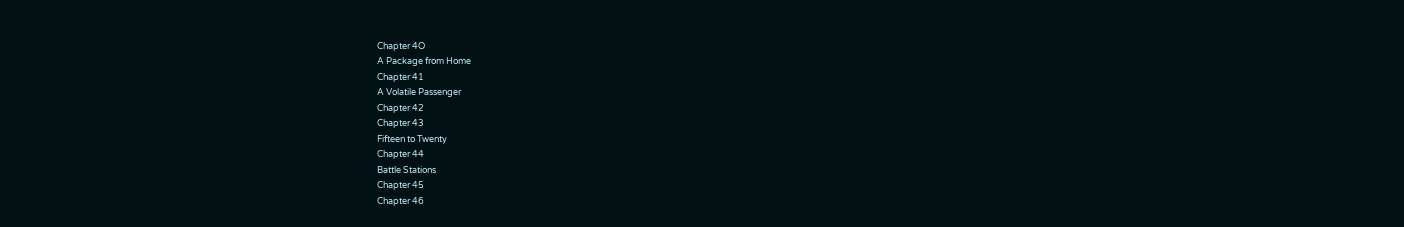Chapter 4O
A Package from Home
Chapter 41
A Volatile Passenger
Chapter 42
Chapter 43
Fifteen to Twenty
Chapter 44
Battle Stations
Chapter 45
Chapter 46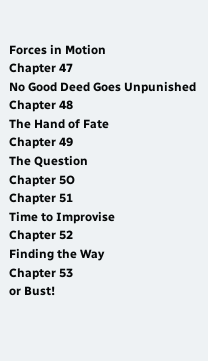Forces in Motion
Chapter 47
No Good Deed Goes Unpunished
Chapter 48
The Hand of Fate
Chapter 49
The Question
Chapter 5O
Chapter 51
Time to Improvise
Chapter 52
Finding the Way
Chapter 53
or Bust!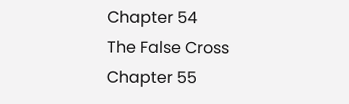Chapter 54
The False Cross
Chapter 55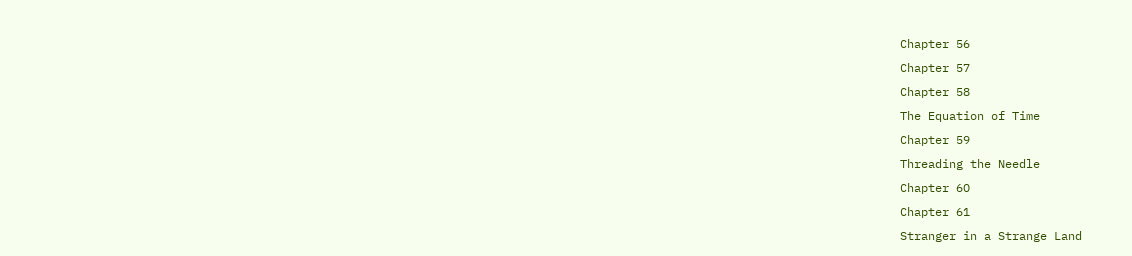Chapter 56
Chapter 57
Chapter 58
The Equation of Time
Chapter 59
Threading the Needle
Chapter 6O
Chapter 61
Stranger in a Strange Land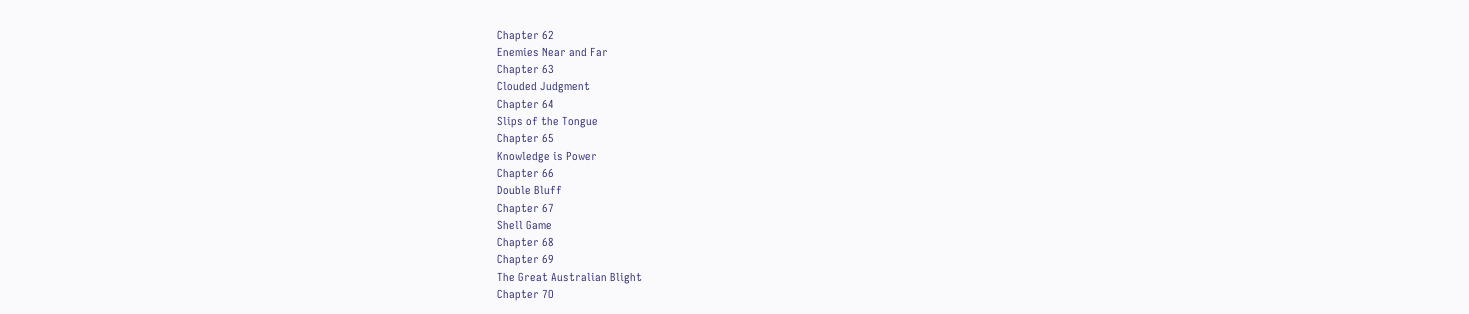Chapter 62
Enemies Near and Far
Chapter 63
Clouded Judgment
Chapter 64
Slips of the Tongue
Chapter 65
Knowledge is Power
Chapter 66
Double Bluff
Chapter 67
Shell Game
Chapter 68
Chapter 69
The Great Australian Blight
Chapter 7O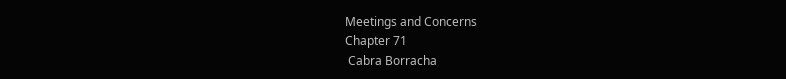Meetings and Concerns
Chapter 71
 Cabra Borracha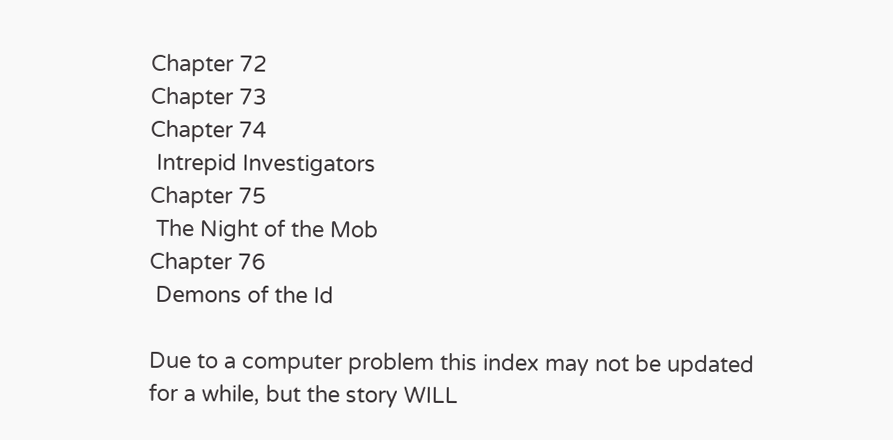Chapter 72
Chapter 73
Chapter 74
 Intrepid Investigators
Chapter 75
 The Night of the Mob
Chapter 76
 Demons of the Id

Due to a computer problem this index may not be updated for a while, but the story WILL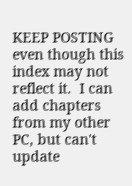KEEP POSTING even though this index may not reflect it.  I can add chapters from my other PC, but can't update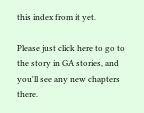this index from it yet.

Please just click here to go to the story in GA stories, and you'll see any new chapters there.